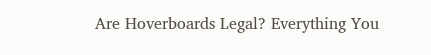Are Hoverboards Legal? Everything You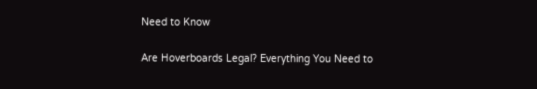Need to Know

Are Hoverboards Legal? Everything You Need to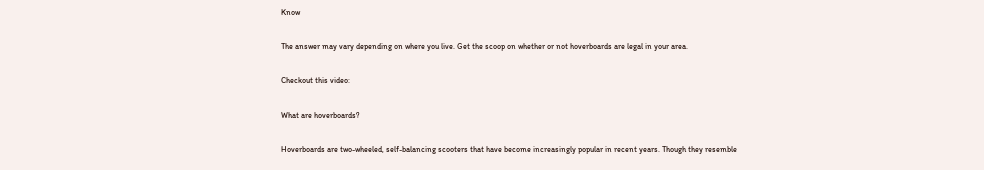Know

The answer may vary depending on where you live. Get the scoop on whether or not hoverboards are legal in your area.

Checkout this video:

What are hoverboards?

Hoverboards are two-wheeled, self-balancing scooters that have become increasingly popular in recent years. Though they resemble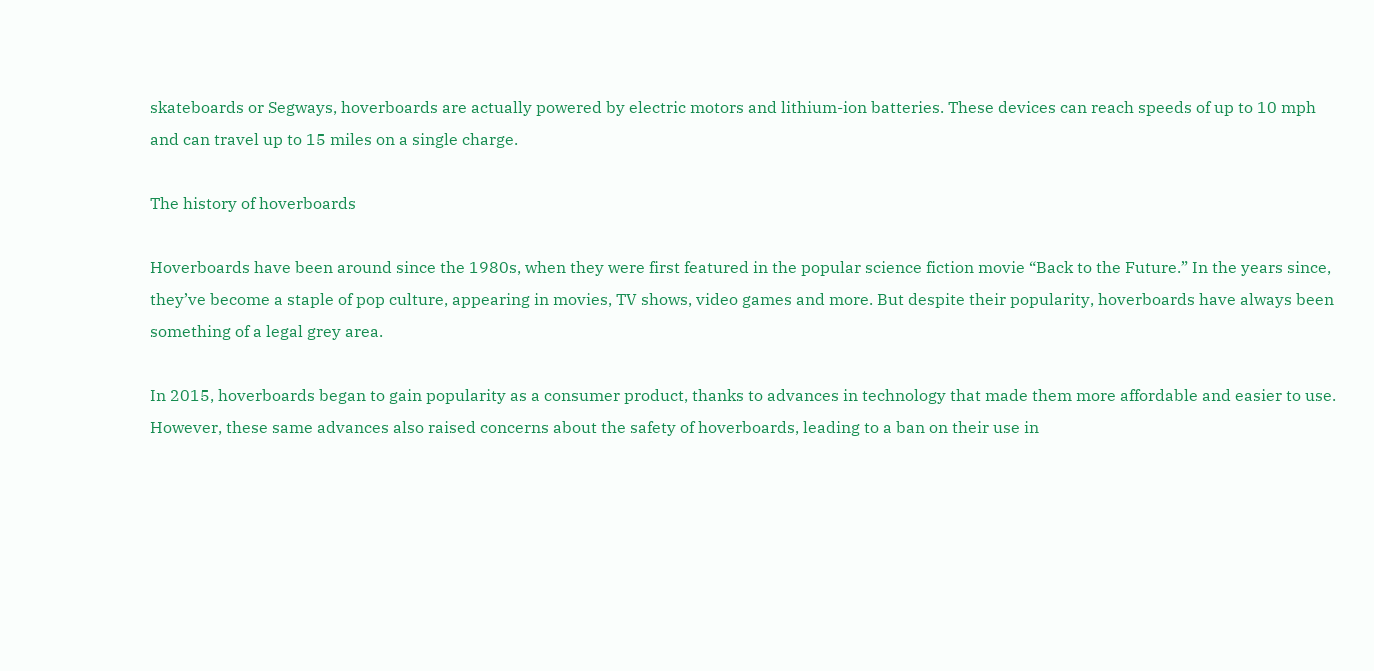skateboards or Segways, hoverboards are actually powered by electric motors and lithium-ion batteries. These devices can reach speeds of up to 10 mph and can travel up to 15 miles on a single charge.

The history of hoverboards

Hoverboards have been around since the 1980s, when they were first featured in the popular science fiction movie “Back to the Future.” In the years since, they’ve become a staple of pop culture, appearing in movies, TV shows, video games and more. But despite their popularity, hoverboards have always been something of a legal grey area.

In 2015, hoverboards began to gain popularity as a consumer product, thanks to advances in technology that made them more affordable and easier to use. However, these same advances also raised concerns about the safety of hoverboards, leading to a ban on their use in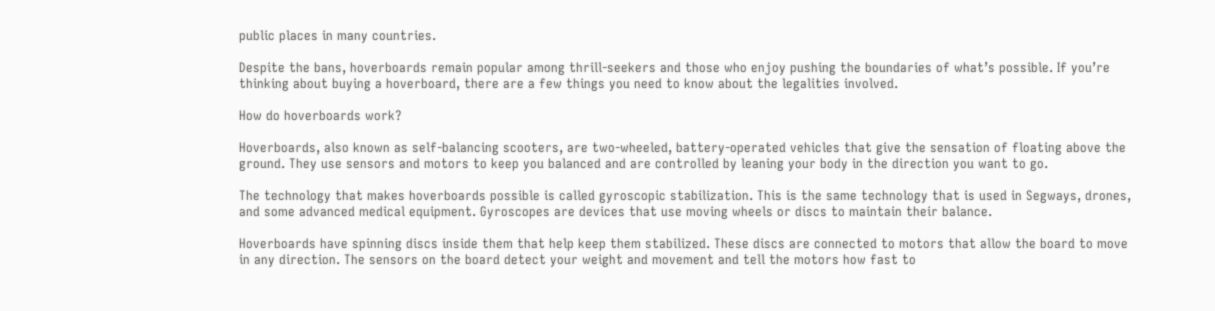public places in many countries.

Despite the bans, hoverboards remain popular among thrill-seekers and those who enjoy pushing the boundaries of what’s possible. If you’re thinking about buying a hoverboard, there are a few things you need to know about the legalities involved.

How do hoverboards work?

Hoverboards, also known as self-balancing scooters, are two-wheeled, battery-operated vehicles that give the sensation of floating above the ground. They use sensors and motors to keep you balanced and are controlled by leaning your body in the direction you want to go.

The technology that makes hoverboards possible is called gyroscopic stabilization. This is the same technology that is used in Segways, drones, and some advanced medical equipment. Gyroscopes are devices that use moving wheels or discs to maintain their balance.

Hoverboards have spinning discs inside them that help keep them stabilized. These discs are connected to motors that allow the board to move in any direction. The sensors on the board detect your weight and movement and tell the motors how fast to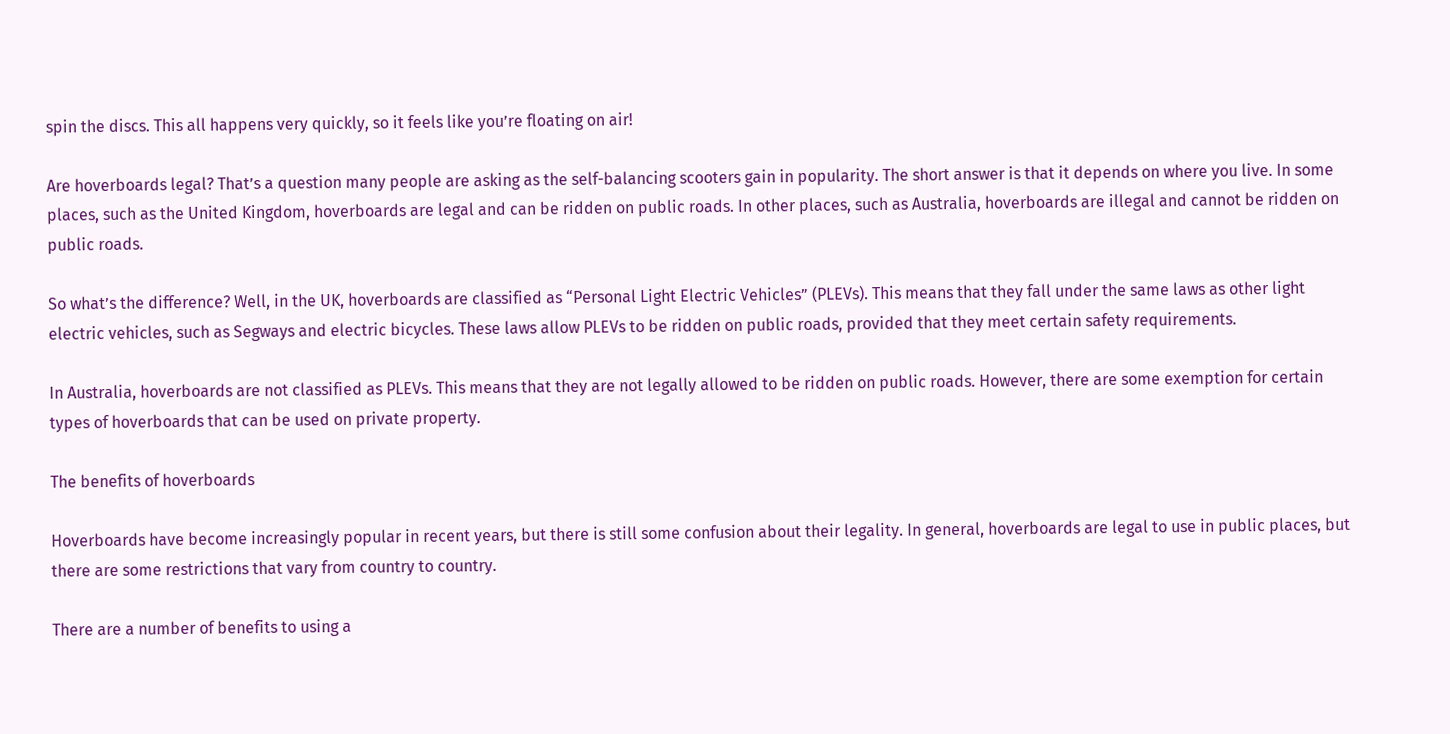spin the discs. This all happens very quickly, so it feels like you’re floating on air!

Are hoverboards legal? That’s a question many people are asking as the self-balancing scooters gain in popularity. The short answer is that it depends on where you live. In some places, such as the United Kingdom, hoverboards are legal and can be ridden on public roads. In other places, such as Australia, hoverboards are illegal and cannot be ridden on public roads.

So what’s the difference? Well, in the UK, hoverboards are classified as “Personal Light Electric Vehicles” (PLEVs). This means that they fall under the same laws as other light electric vehicles, such as Segways and electric bicycles. These laws allow PLEVs to be ridden on public roads, provided that they meet certain safety requirements.

In Australia, hoverboards are not classified as PLEVs. This means that they are not legally allowed to be ridden on public roads. However, there are some exemption for certain types of hoverboards that can be used on private property.

The benefits of hoverboards

Hoverboards have become increasingly popular in recent years, but there is still some confusion about their legality. In general, hoverboards are legal to use in public places, but there are some restrictions that vary from country to country.

There are a number of benefits to using a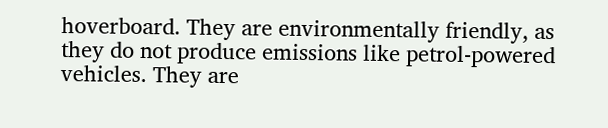hoverboard. They are environmentally friendly, as they do not produce emissions like petrol-powered vehicles. They are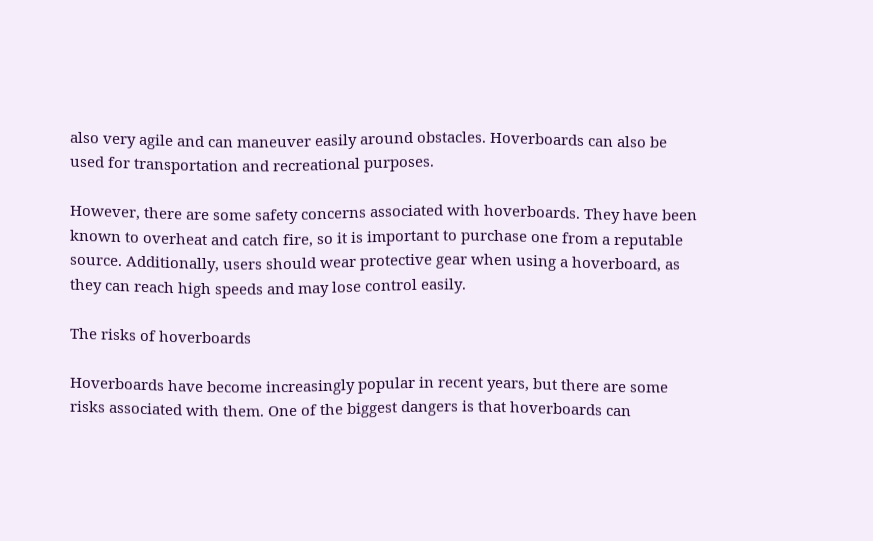also very agile and can maneuver easily around obstacles. Hoverboards can also be used for transportation and recreational purposes.

However, there are some safety concerns associated with hoverboards. They have been known to overheat and catch fire, so it is important to purchase one from a reputable source. Additionally, users should wear protective gear when using a hoverboard, as they can reach high speeds and may lose control easily.

The risks of hoverboards

Hoverboards have become increasingly popular in recent years, but there are some risks associated with them. One of the biggest dangers is that hoverboards can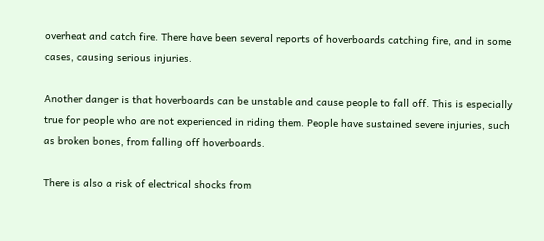overheat and catch fire. There have been several reports of hoverboards catching fire, and in some cases, causing serious injuries.

Another danger is that hoverboards can be unstable and cause people to fall off. This is especially true for people who are not experienced in riding them. People have sustained severe injuries, such as broken bones, from falling off hoverboards.

There is also a risk of electrical shocks from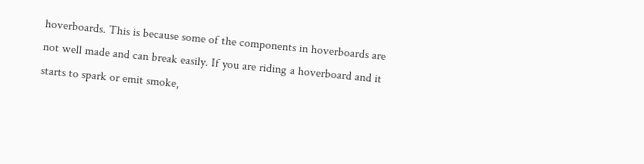hoverboards. This is because some of the components in hoverboards are not well made and can break easily. If you are riding a hoverboard and it starts to spark or emit smoke,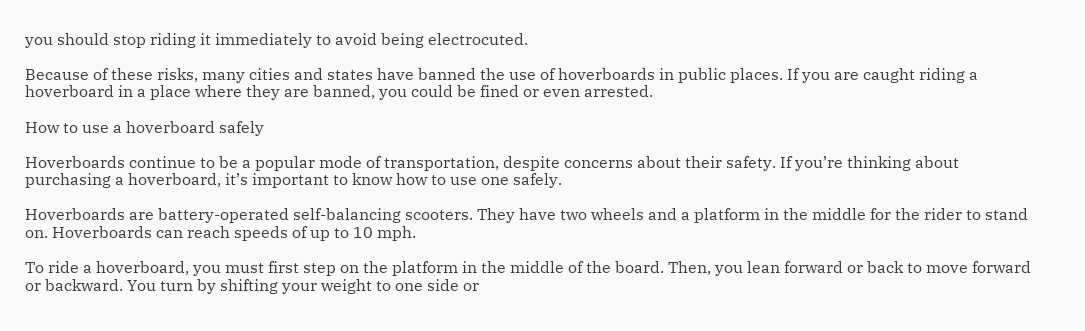you should stop riding it immediately to avoid being electrocuted.

Because of these risks, many cities and states have banned the use of hoverboards in public places. If you are caught riding a hoverboard in a place where they are banned, you could be fined or even arrested.

How to use a hoverboard safely

Hoverboards continue to be a popular mode of transportation, despite concerns about their safety. If you’re thinking about purchasing a hoverboard, it’s important to know how to use one safely.

Hoverboards are battery-operated self-balancing scooters. They have two wheels and a platform in the middle for the rider to stand on. Hoverboards can reach speeds of up to 10 mph.

To ride a hoverboard, you must first step on the platform in the middle of the board. Then, you lean forward or back to move forward or backward. You turn by shifting your weight to one side or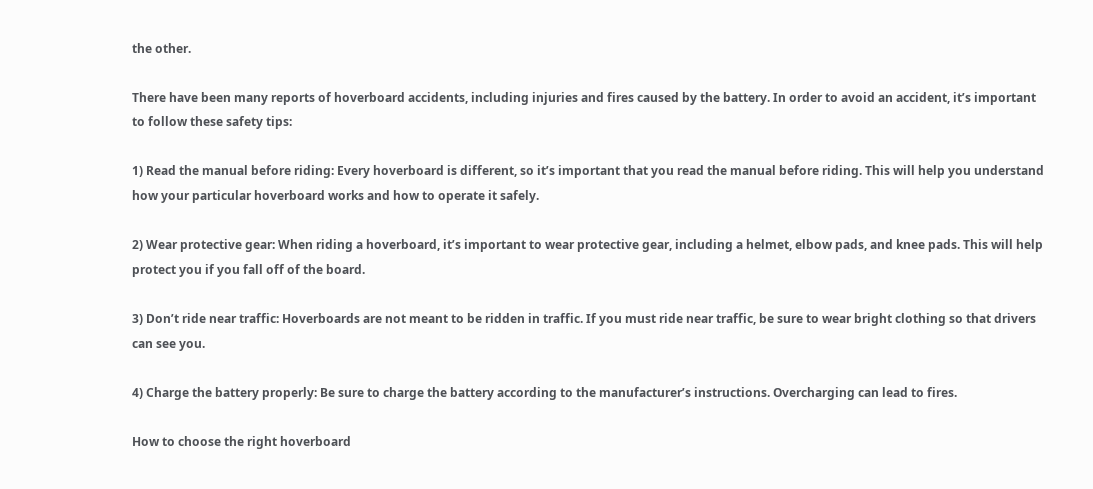the other.

There have been many reports of hoverboard accidents, including injuries and fires caused by the battery. In order to avoid an accident, it’s important to follow these safety tips:

1) Read the manual before riding: Every hoverboard is different, so it’s important that you read the manual before riding. This will help you understand how your particular hoverboard works and how to operate it safely.

2) Wear protective gear: When riding a hoverboard, it’s important to wear protective gear, including a helmet, elbow pads, and knee pads. This will help protect you if you fall off of the board.

3) Don’t ride near traffic: Hoverboards are not meant to be ridden in traffic. If you must ride near traffic, be sure to wear bright clothing so that drivers can see you.

4) Charge the battery properly: Be sure to charge the battery according to the manufacturer’s instructions. Overcharging can lead to fires.

How to choose the right hoverboard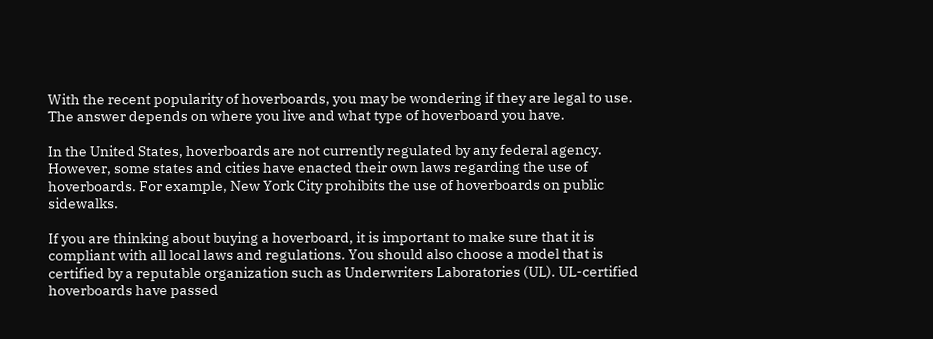With the recent popularity of hoverboards, you may be wondering if they are legal to use. The answer depends on where you live and what type of hoverboard you have.

In the United States, hoverboards are not currently regulated by any federal agency. However, some states and cities have enacted their own laws regarding the use of hoverboards. For example, New York City prohibits the use of hoverboards on public sidewalks.

If you are thinking about buying a hoverboard, it is important to make sure that it is compliant with all local laws and regulations. You should also choose a model that is certified by a reputable organization such as Underwriters Laboratories (UL). UL-certified hoverboards have passed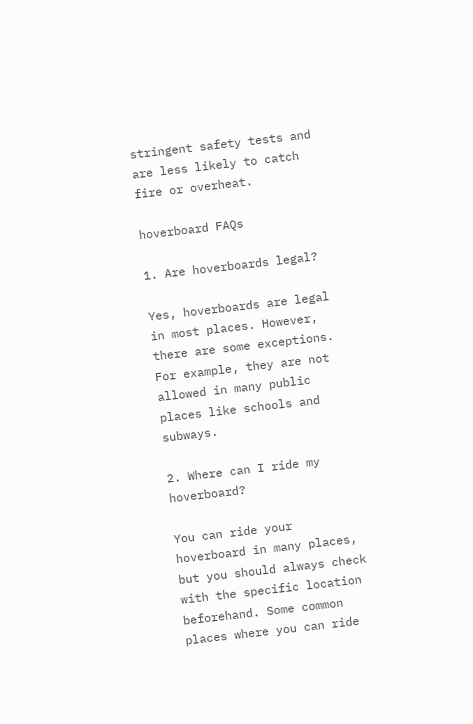stringent safety tests and are less likely to catch fire or overheat.

hoverboard FAQs

1. Are hoverboards legal?

Yes, hoverboards are legal in most places. However, there are some exceptions. For example, they are not allowed in many public places like schools and subways.

2. Where can I ride my hoverboard?

You can ride your hoverboard in many places, but you should always check with the specific location beforehand. Some common places where you can ride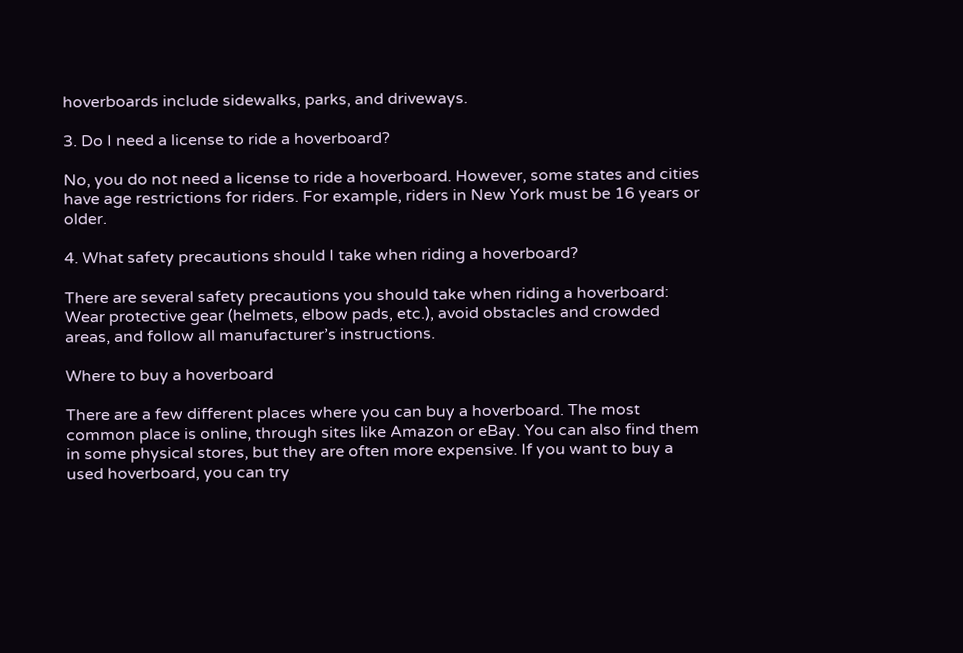hoverboards include sidewalks, parks, and driveways.

3. Do I need a license to ride a hoverboard?

No, you do not need a license to ride a hoverboard. However, some states and cities have age restrictions for riders. For example, riders in New York must be 16 years or older.

4. What safety precautions should I take when riding a hoverboard?

There are several safety precautions you should take when riding a hoverboard: Wear protective gear (helmets, elbow pads, etc.), avoid obstacles and crowded areas, and follow all manufacturer’s instructions.

Where to buy a hoverboard

There are a few different places where you can buy a hoverboard. The most common place is online, through sites like Amazon or eBay. You can also find them in some physical stores, but they are often more expensive. If you want to buy a used hoverboard, you can try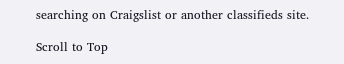searching on Craigslist or another classifieds site.

Scroll to Top